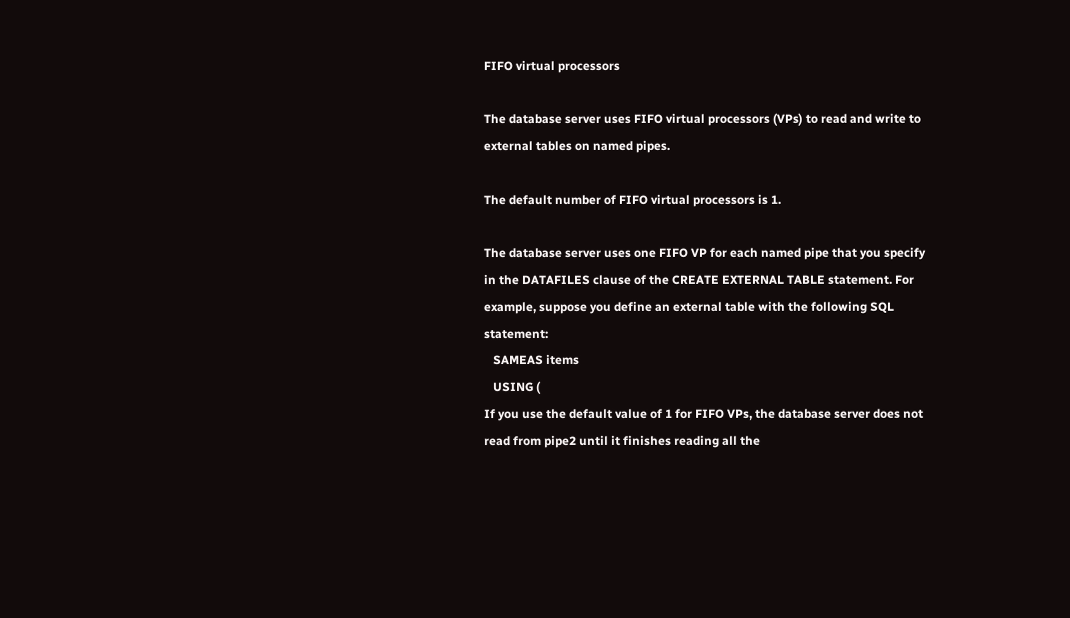FIFO virtual processors

The database server uses FIFO virtual processors (VPs) to read and write to external tables on named pipes.

The default number of FIFO virtual processors is 1.

The database server uses one FIFO VP for each named pipe that you specify in the DATAFILES clause of the CREATE EXTERNAL TABLE statement. For example, suppose you define an external table with the following SQL statement:
   SAMEAS items
   USING (
If you use the default value of 1 for FIFO VPs, the database server does not read from pipe2 until it finishes reading all the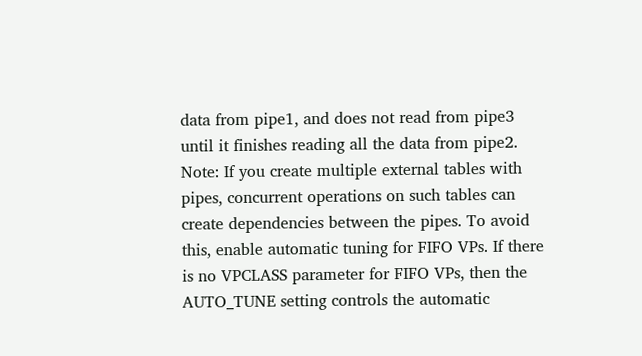data from pipe1, and does not read from pipe3 until it finishes reading all the data from pipe2.
Note: If you create multiple external tables with pipes, concurrent operations on such tables can create dependencies between the pipes. To avoid this, enable automatic tuning for FIFO VPs. If there is no VPCLASS parameter for FIFO VPs, then the AUTO_TUNE setting controls the automatic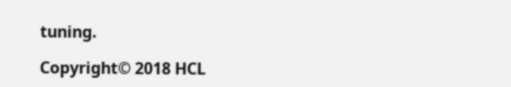tuning.

Copyright© 2018 HCL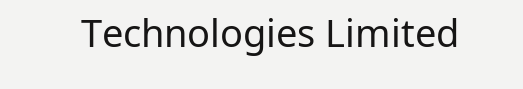Technologies Limited